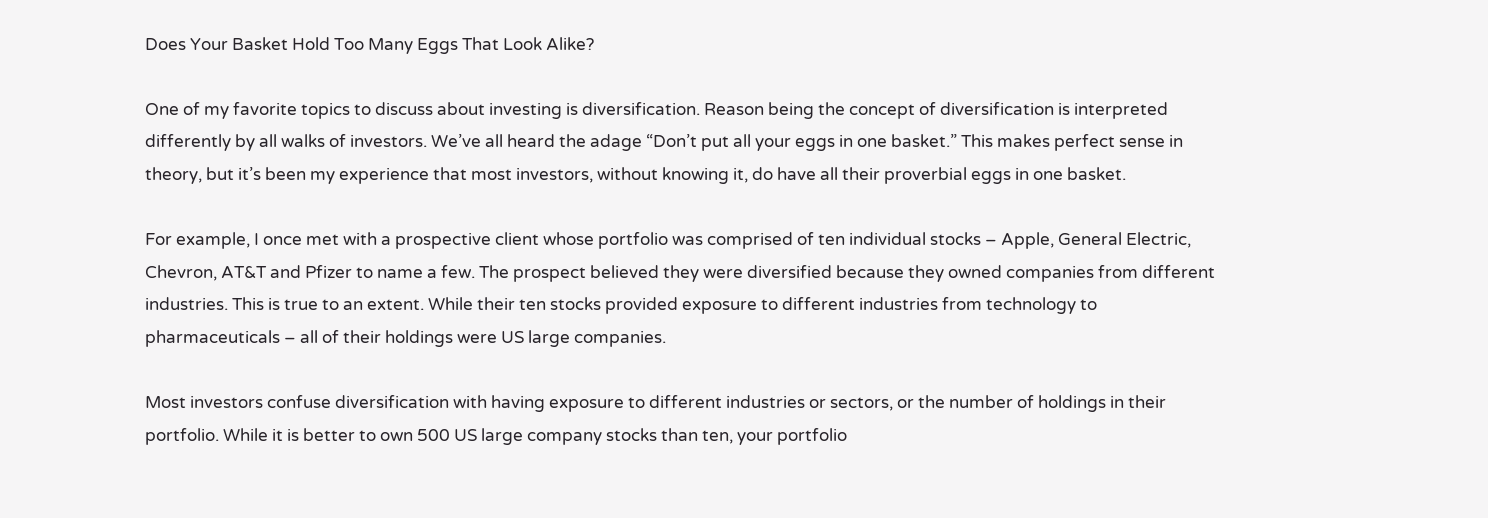Does Your Basket Hold Too Many Eggs That Look Alike?

One of my favorite topics to discuss about investing is diversification. Reason being the concept of diversification is interpreted differently by all walks of investors. We’ve all heard the adage “Don’t put all your eggs in one basket.” This makes perfect sense in theory, but it’s been my experience that most investors, without knowing it, do have all their proverbial eggs in one basket.

For example, I once met with a prospective client whose portfolio was comprised of ten individual stocks – Apple, General Electric, Chevron, AT&T and Pfizer to name a few. The prospect believed they were diversified because they owned companies from different industries. This is true to an extent. While their ten stocks provided exposure to different industries from technology to pharmaceuticals – all of their holdings were US large companies.

Most investors confuse diversification with having exposure to different industries or sectors, or the number of holdings in their portfolio. While it is better to own 500 US large company stocks than ten, your portfolio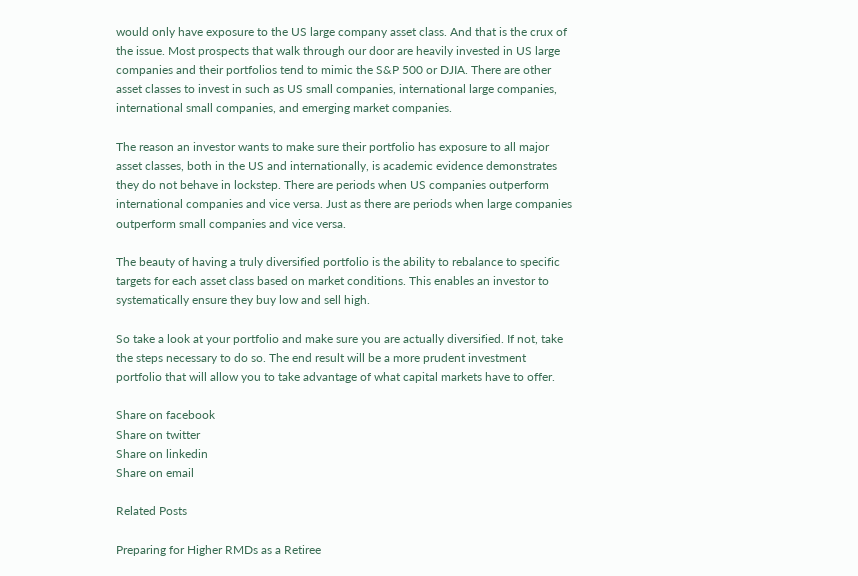would only have exposure to the US large company asset class. And that is the crux of the issue. Most prospects that walk through our door are heavily invested in US large companies and their portfolios tend to mimic the S&P 500 or DJIA. There are other asset classes to invest in such as US small companies, international large companies, international small companies, and emerging market companies.

The reason an investor wants to make sure their portfolio has exposure to all major asset classes, both in the US and internationally, is academic evidence demonstrates they do not behave in lockstep. There are periods when US companies outperform international companies and vice versa. Just as there are periods when large companies outperform small companies and vice versa.

The beauty of having a truly diversified portfolio is the ability to rebalance to specific targets for each asset class based on market conditions. This enables an investor to systematically ensure they buy low and sell high.

So take a look at your portfolio and make sure you are actually diversified. If not, take the steps necessary to do so. The end result will be a more prudent investment portfolio that will allow you to take advantage of what capital markets have to offer.

Share on facebook
Share on twitter
Share on linkedin
Share on email

Related Posts

Preparing for Higher RMDs as a Retiree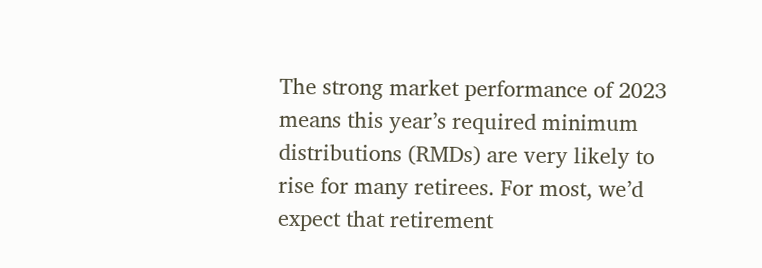The strong market performance of 2023 means this year’s required minimum distributions (RMDs) are very likely to rise for many retirees. For most, we’d expect that retirement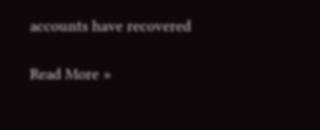accounts have recovered

Read More »